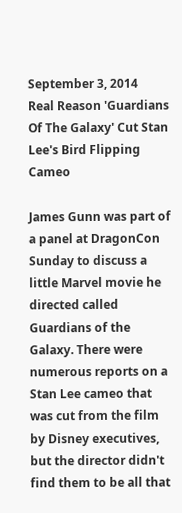September 3, 2014
Real Reason 'Guardians Of The Galaxy' Cut Stan Lee's Bird Flipping Cameo

James Gunn was part of a panel at DragonCon Sunday to discuss a little Marvel movie he directed called Guardians of the Galaxy. There were numerous reports on a Stan Lee cameo that was cut from the film by Disney executives, but the director didn't find them to be all that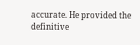accurate. He provided the definitive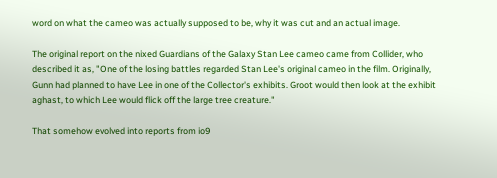word on what the cameo was actually supposed to be, why it was cut and an actual image.

The original report on the nixed Guardians of the Galaxy Stan Lee cameo came from Collider, who described it as, "One of the losing battles regarded Stan Lee's original cameo in the film. Originally, Gunn had planned to have Lee in one of the Collector's exhibits. Groot would then look at the exhibit aghast, to which Lee would flick off the large tree creature."

That somehow evolved into reports from io9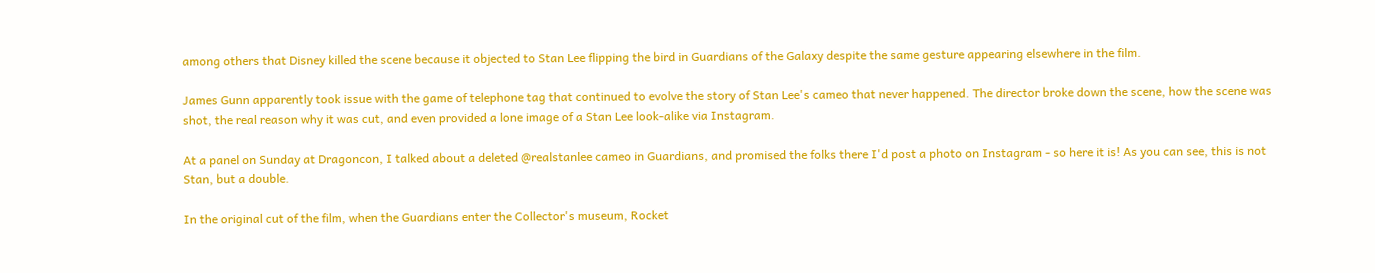among others that Disney killed the scene because it objected to Stan Lee flipping the bird in Guardians of the Galaxy despite the same gesture appearing elsewhere in the film.

James Gunn apparently took issue with the game of telephone tag that continued to evolve the story of Stan Lee's cameo that never happened. The director broke down the scene, how the scene was shot, the real reason why it was cut, and even provided a lone image of a Stan Lee look-alike via Instagram.

At a panel on Sunday at Dragoncon, I talked about a deleted @realstanlee cameo in Guardians, and promised the folks there I'd post a photo on Instagram - so here it is! As you can see, this is not Stan, but a double.

In the original cut of the film, when the Guardians enter the Collector's museum, Rocket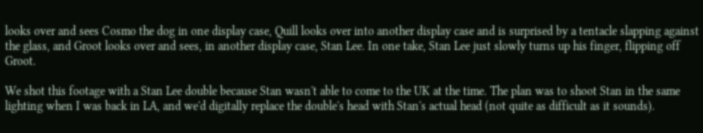looks over and sees Cosmo the dog in one display case, Quill looks over into another display case and is surprised by a tentacle slapping against the glass, and Groot looks over and sees, in another display case, Stan Lee. In one take, Stan Lee just slowly turns up his finger, flipping off Groot.

We shot this footage with a Stan Lee double because Stan wasn't able to come to the UK at the time. The plan was to shoot Stan in the same lighting when I was back in LA, and we'd digitally replace the double's head with Stan's actual head (not quite as difficult as it sounds).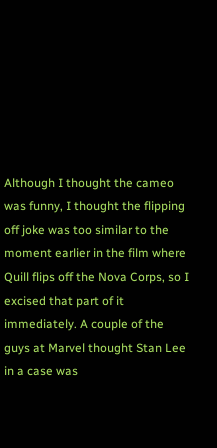Although I thought the cameo was funny, I thought the flipping off joke was too similar to the moment earlier in the film where Quill flips off the Nova Corps, so I excised that part of it immediately. A couple of the guys at Marvel thought Stan Lee in a case was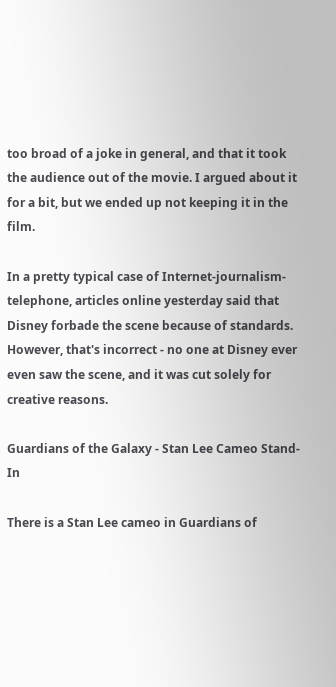too broad of a joke in general, and that it took the audience out of the movie. I argued about it for a bit, but we ended up not keeping it in the film.

In a pretty typical case of Internet-journalism-telephone, articles online yesterday said that Disney forbade the scene because of standards. However, that's incorrect - no one at Disney ever even saw the scene, and it was cut solely for creative reasons.

Guardians of the Galaxy - Stan Lee Cameo Stand-In

There is a Stan Lee cameo in Guardians of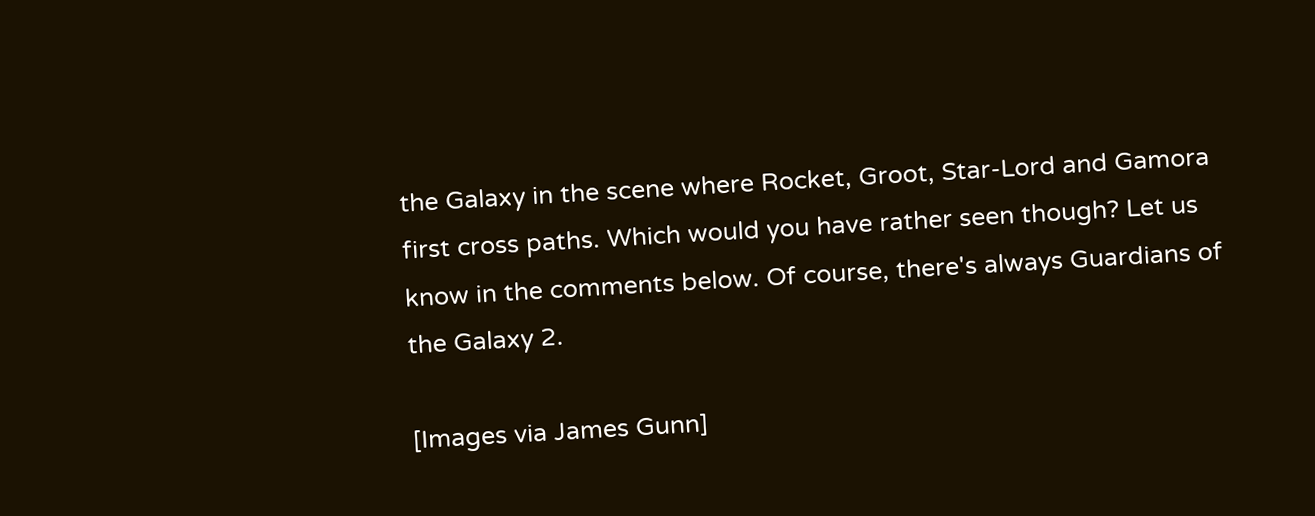the Galaxy in the scene where Rocket, Groot, Star-Lord and Gamora first cross paths. Which would you have rather seen though? Let us know in the comments below. Of course, there's always Guardians of the Galaxy 2.

[Images via James Gunn]